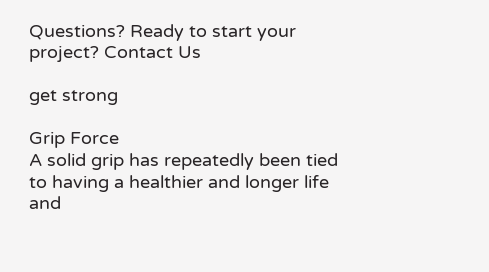Questions? Ready to start your project? Contact Us

get strong

Grip Force
A solid grip has repeatedly been tied to having a healthier and longer life and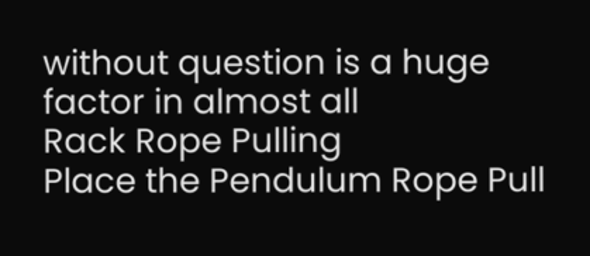without question is a huge factor in almost all
Rack Rope Pulling
Place the Pendulum Rope Pull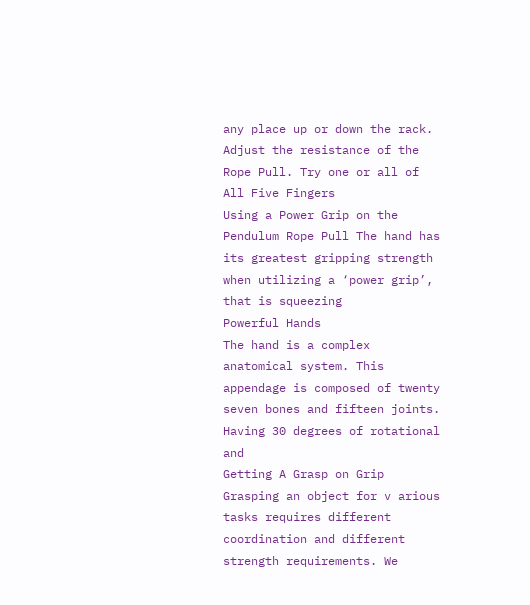any place up or down the rack. Adjust the resistance of the Rope Pull. Try one or all of
All Five Fingers
Using a Power Grip on the Pendulum Rope Pull The hand has its greatest gripping strength when utilizing a ‘power grip’, that is squeezing
Powerful Hands
The hand is a complex anatomical system. This appendage is composed of twenty seven bones and fifteen joints. Having 30 degrees of rotational and
Getting A Grasp on Grip
Grasping an object for v arious tasks requires different coordination and different strength requirements. We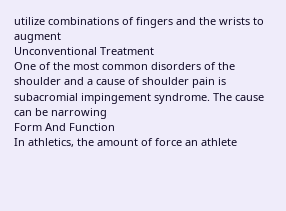utilize combinations of fingers and the wrists to augment
Unconventional Treatment
One of the most common disorders of the shoulder and a cause of shoulder pain is subacromial impingement syndrome. The cause can be narrowing
Form And Function
In athletics, the amount of force an athlete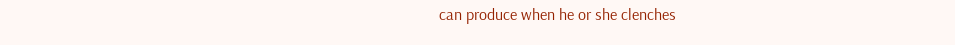can produce when he or she clenches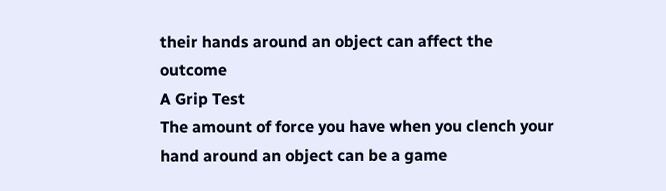their hands around an object can affect the outcome
A Grip Test
The amount of force you have when you clench your hand around an object can be a game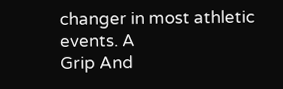changer in most athletic events. A
Grip And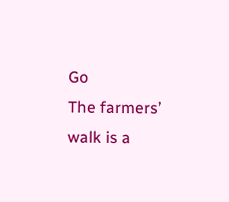Go
The farmers’ walk is a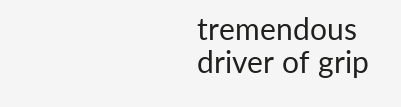tremendous driver of grip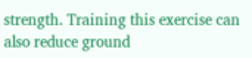strength. Training this exercise can also reduce ground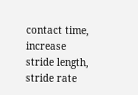contact time, increase stride length, stride rate